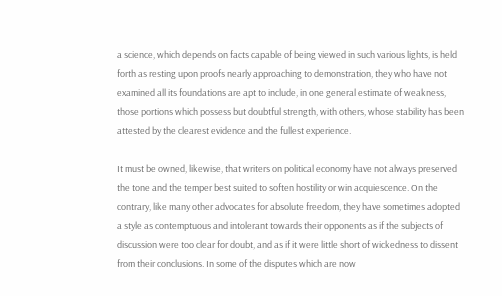a science, which depends on facts capable of being viewed in such various lights, is held forth as resting upon proofs nearly approaching to demonstration, they who have not examined all its foundations are apt to include, in one general estimate of weakness, those portions which possess but doubtful strength, with others, whose stability has been attested by the clearest evidence and the fullest experience.

It must be owned, likewise, that writers on political economy have not always preserved the tone and the temper best suited to soften hostility or win acquiescence. On the contrary, like many other advocates for absolute freedom, they have sometimes adopted a style as contemptuous and intolerant towards their opponents as if the subjects of discussion were too clear for doubt, and as if it were little short of wickedness to dissent from their conclusions. In some of the disputes which are now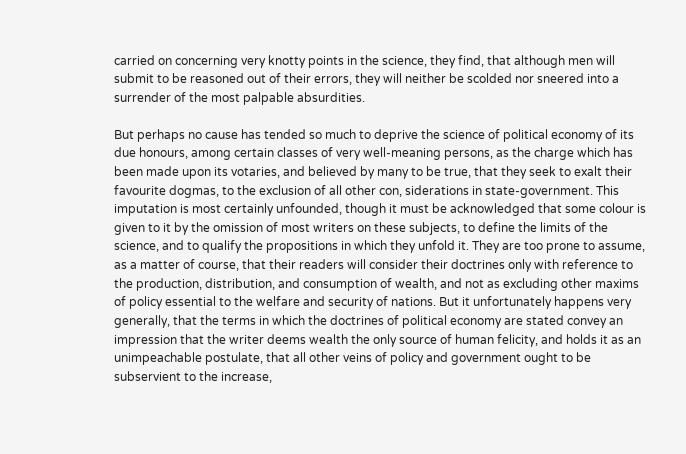carried on concerning very knotty points in the science, they find, that although men will submit to be reasoned out of their errors, they will neither be scolded nor sneered into a surrender of the most palpable absurdities.

But perhaps no cause has tended so much to deprive the science of political economy of its due honours, among certain classes of very well-meaning persons, as the charge which has been made upon its votaries, and believed by many to be true, that they seek to exalt their favourite dogmas, to the exclusion of all other con, siderations in state-government. This imputation is most certainly unfounded, though it must be acknowledged that some colour is given to it by the omission of most writers on these subjects, to define the limits of the science, and to qualify the propositions in which they unfold it. They are too prone to assume, as a matter of course, that their readers will consider their doctrines only with reference to the production, distribution, and consumption of wealth, and not as excluding other maxims of policy essential to the welfare and security of nations. But it unfortunately happens very generally, that the terms in which the doctrines of political economy are stated convey an impression that the writer deems wealth the only source of human felicity, and holds it as an unimpeachable postulate, that all other veins of policy and government ought to be subservient to the increase,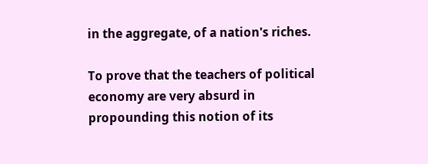in the aggregate, of a nation's riches.

To prove that the teachers of political economy are very absurd in propounding this notion of its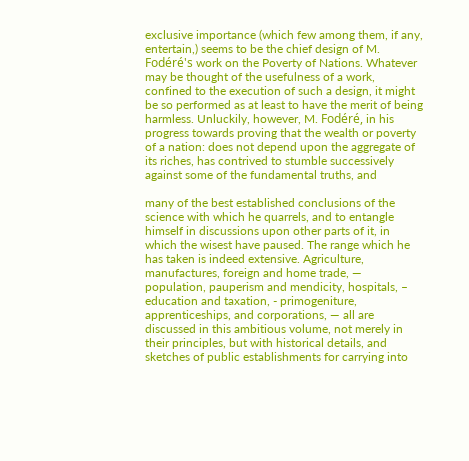exclusive importance (which few among them, if any, entertain,) seems to be the chief design of M. Fodéré's work on the Poverty of Nations. Whatever may be thought of the usefulness of a work, confined to the execution of such a design, it might be so performed as at least to have the merit of being harmless. Unluckily, however, M. Fodéré, in his progress towards proving that the wealth or poverty of a nation: does not depend upon the aggregate of its riches, has contrived to stumble successively against some of the fundamental truths, and

many of the best established conclusions of the science with which he quarrels, and to entangle himself in discussions upon other parts of it, in which the wisest have paused. The range which he has taken is indeed extensive. Agriculture, manufactures, foreign and home trade, — population, pauperism and mendicity, hospitals, – education and taxation, - primogeniture, apprenticeships, and corporations, — all are discussed in this ambitious volume, not merely in their principles, but with historical details, and sketches of public establishments for carrying into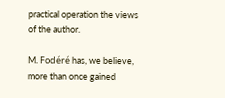practical operation the views of the author.

M. Fodéré has, we believe, more than once gained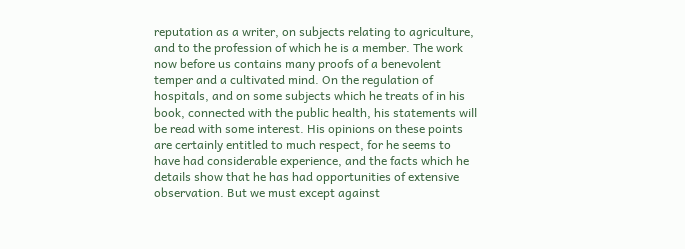reputation as a writer, on subjects relating to agriculture, and to the profession of which he is a member. The work now before us contains many proofs of a benevolent temper and a cultivated mind. On the regulation of hospitals, and on some subjects which he treats of in his book, connected with the public health, his statements will be read with some interest. His opinions on these points are certainly entitled to much respect, for he seems to have had considerable experience, and the facts which he details show that he has had opportunities of extensive observation. But we must except against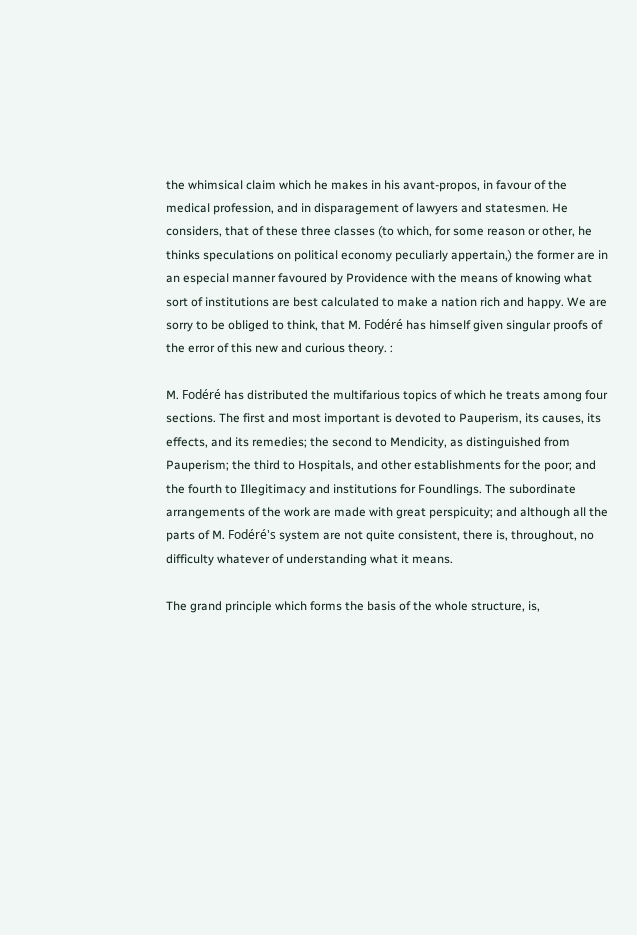the whimsical claim which he makes in his avant-propos, in favour of the medical profession, and in disparagement of lawyers and statesmen. He considers, that of these three classes (to which, for some reason or other, he thinks speculations on political economy peculiarly appertain,) the former are in an especial manner favoured by Providence with the means of knowing what sort of institutions are best calculated to make a nation rich and happy. We are sorry to be obliged to think, that M. Fodéré has himself given singular proofs of the error of this new and curious theory. :

M. Fodéré has distributed the multifarious topics of which he treats among four sections. The first and most important is devoted to Pauperism, its causes, its effects, and its remedies; the second to Mendicity, as distinguished from Pauperism; the third to Hospitals, and other establishments for the poor; and the fourth to Illegitimacy and institutions for Foundlings. The subordinate arrangements of the work are made with great perspicuity; and although all the parts of M. Fodéré's system are not quite consistent, there is, throughout, no difficulty whatever of understanding what it means.

The grand principle which forms the basis of the whole structure, is,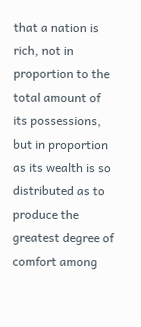that a nation is rich, not in proportion to the total amount of its possessions, but in proportion as its wealth is so distributed as to produce the greatest degree of comfort among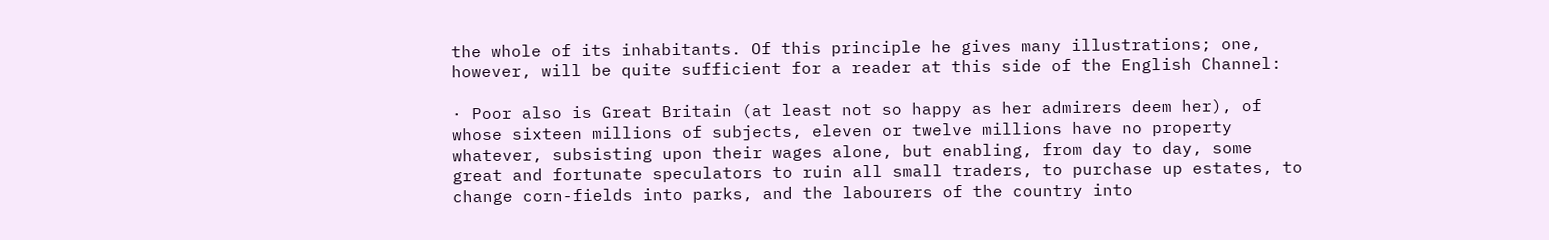the whole of its inhabitants. Of this principle he gives many illustrations; one, however, will be quite sufficient for a reader at this side of the English Channel:

· Poor also is Great Britain (at least not so happy as her admirers deem her), of whose sixteen millions of subjects, eleven or twelve millions have no property whatever, subsisting upon their wages alone, but enabling, from day to day, some great and fortunate speculators to ruin all small traders, to purchase up estates, to change corn-fields into parks, and the labourers of the country into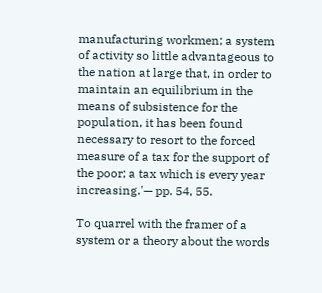manufacturing workmen; a system of activity so little advantageous to the nation at large that, in order to maintain an equilibrium in the means of subsistence for the population, it has been found necessary to resort to the forced measure of a tax for the support of the poor; a tax which is every year increasing.'— pp. 54, 55.

To quarrel with the framer of a system or a theory about the words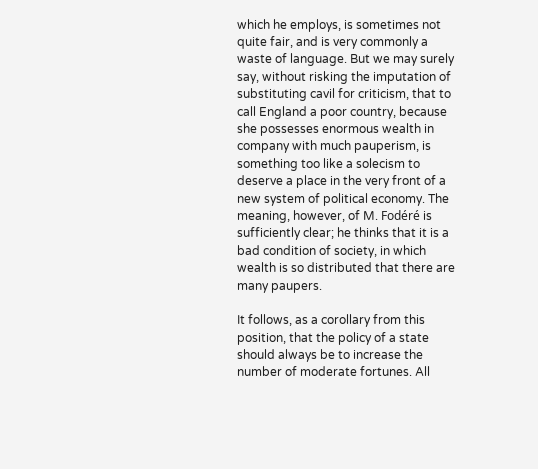which he employs, is sometimes not quite fair, and is very commonly a waste of language. But we may surely say, without risking the imputation of substituting cavil for criticism, that to call England a poor country, because she possesses enormous wealth in company with much pauperism, is something too like a solecism to deserve a place in the very front of a new system of political economy. The meaning, however, of M. Fodéré is sufficiently clear; he thinks that it is a bad condition of society, in which wealth is so distributed that there are many paupers.

It follows, as a corollary from this position, that the policy of a state should always be to increase the number of moderate fortunes. All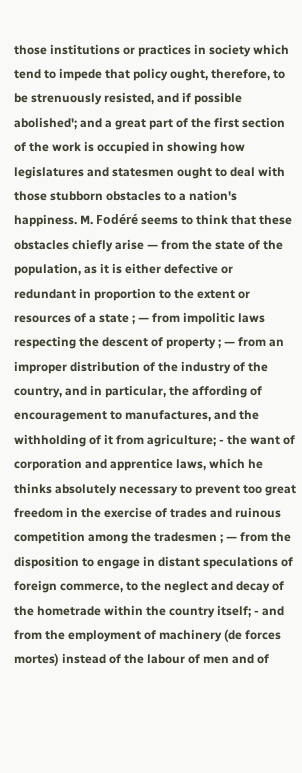those institutions or practices in society which tend to impede that policy ought, therefore, to be strenuously resisted, and if possible abolished'; and a great part of the first section of the work is occupied in showing how legislatures and statesmen ought to deal with those stubborn obstacles to a nation's happiness. M. Fodéré seems to think that these obstacles chiefly arise — from the state of the population, as it is either defective or redundant in proportion to the extent or resources of a state ; — from impolitic laws respecting the descent of property ; — from an improper distribution of the industry of the country, and in particular, the affording of encouragement to manufactures, and the withholding of it from agriculture; - the want of corporation and apprentice laws, which he thinks absolutely necessary to prevent too great freedom in the exercise of trades and ruinous competition among the tradesmen ; — from the disposition to engage in distant speculations of foreign commerce, to the neglect and decay of the hometrade within the country itself; - and from the employment of machinery (de forces mortes) instead of the labour of men and of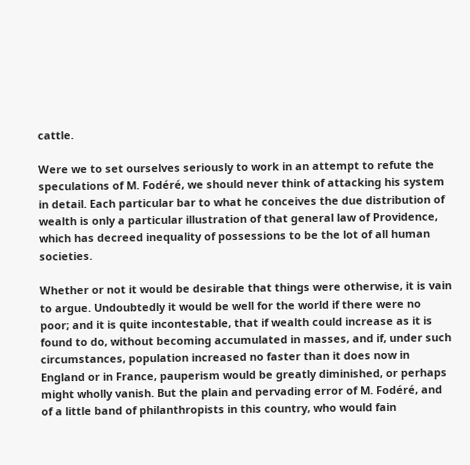cattle.

Were we to set ourselves seriously to work in an attempt to refute the speculations of M. Fodéré, we should never think of attacking his system in detail. Each particular bar to what he conceives the due distribution of wealth is only a particular illustration of that general law of Providence, which has decreed inequality of possessions to be the lot of all human societies.

Whether or not it would be desirable that things were otherwise, it is vain to argue. Undoubtedly it would be well for the world if there were no poor; and it is quite incontestable, that if wealth could increase as it is found to do, without becoming accumulated in masses, and if, under such circumstances, population increased no faster than it does now in England or in France, pauperism would be greatly diminished, or perhaps might wholly vanish. But the plain and pervading error of M. Fodéré, and of a little band of philanthropists in this country, who would fain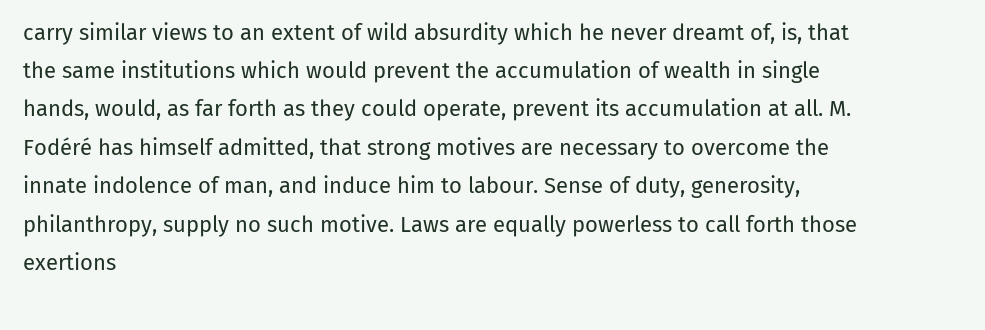carry similar views to an extent of wild absurdity which he never dreamt of, is, that the same institutions which would prevent the accumulation of wealth in single hands, would, as far forth as they could operate, prevent its accumulation at all. M. Fodéré has himself admitted, that strong motives are necessary to overcome the innate indolence of man, and induce him to labour. Sense of duty, generosity, philanthropy, supply no such motive. Laws are equally powerless to call forth those exertions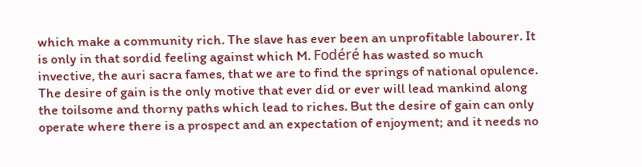which make a community rich. The slave has ever been an unprofitable labourer. It is only in that sordid feeling against which M. Fodéré has wasted so much invective, the auri sacra fames, that we are to find the springs of national opulence. The desire of gain is the only motive that ever did or ever will lead mankind along the toilsome and thorny paths which lead to riches. But the desire of gain can only operate where there is a prospect and an expectation of enjoyment; and it needs no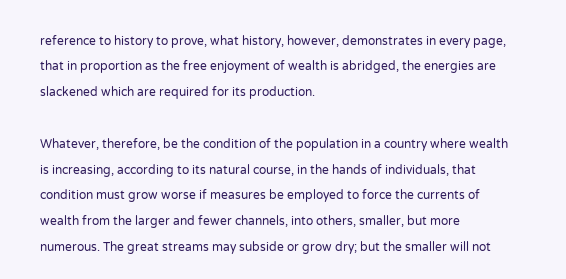reference to history to prove, what history, however, demonstrates in every page, that in proportion as the free enjoyment of wealth is abridged, the energies are slackened which are required for its production.

Whatever, therefore, be the condition of the population in a country where wealth is increasing, according to its natural course, in the hands of individuals, that condition must grow worse if measures be employed to force the currents of wealth from the larger and fewer channels, into others, smaller, but more numerous. The great streams may subside or grow dry; but the smaller will not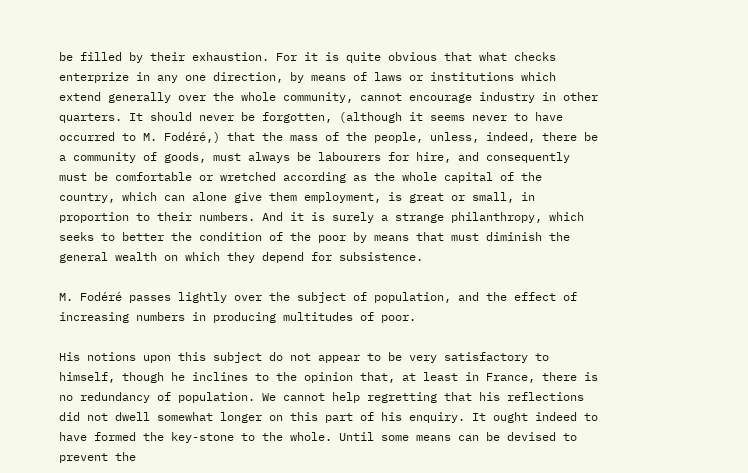be filled by their exhaustion. For it is quite obvious that what checks enterprize in any one direction, by means of laws or institutions which extend generally over the whole community, cannot encourage industry in other quarters. It should never be forgotten, (although it seems never to have occurred to M. Fodéré,) that the mass of the people, unless, indeed, there be a community of goods, must always be labourers for hire, and consequently must be comfortable or wretched according as the whole capital of the country, which can alone give them employment, is great or small, in proportion to their numbers. And it is surely a strange philanthropy, which seeks to better the condition of the poor by means that must diminish the general wealth on which they depend for subsistence.

M. Fodéré passes lightly over the subject of population, and the effect of increasing numbers in producing multitudes of poor.

His notions upon this subject do not appear to be very satisfactory to himself, though he inclines to the opinion that, at least in France, there is no redundancy of population. We cannot help regretting that his reflections did not dwell somewhat longer on this part of his enquiry. It ought indeed to have formed the key-stone to the whole. Until some means can be devised to prevent the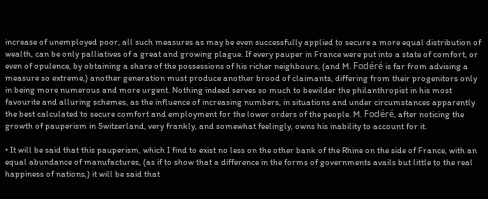increase of unemployed poor, all such measures as may be even successfully applied to secure a more equal distribution of wealth, can be only palliatives of a great and growing plague. If every pauper in France were put into a state of comfort, or even of opulence, by obtaining a share of the possessions of his richer neighbours, (and M. Fodéré is far from advising a measure so extreme,) another generation must produce another brood of claimants, differing from their progenitors only in being more numerous and more urgent. Nothing indeed serves so much to bewilder the philanthropist in his most favourite and alluring schemes, as the influence of increasing numbers, in situations and under circumstances apparently the best calculated to secure comfort and employment for the lower orders of the people. M. Fodéré, after noticing the growth of pauperism in Switzerland, very frankly, and somewhat feelingly, owns his inability to account for it.

• It will be said that this pauperism, which I find to exist no less on the other bank of the Rhine on the side of France, with an equal abundance of manufactures, (as if to show that a difference in the forms of governments avails but little to the real happiness of nations,) it will be said that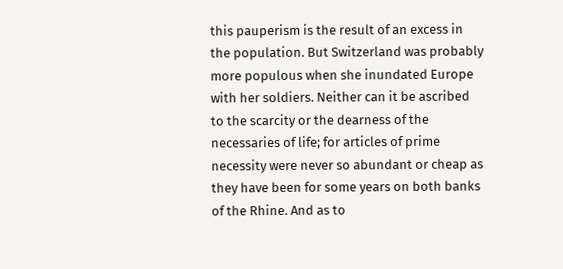this pauperism is the result of an excess in the population. But Switzerland was probably more populous when she inundated Europe with her soldiers. Neither can it be ascribed to the scarcity or the dearness of the necessaries of life; for articles of prime necessity were never so abundant or cheap as they have been for some years on both banks of the Rhine. And as to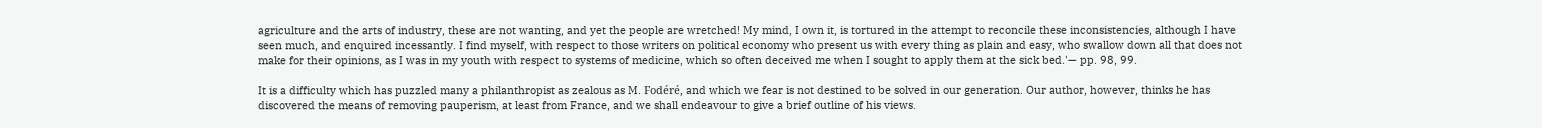agriculture and the arts of industry, these are not wanting, and yet the people are wretched! My mind, I own it, is tortured in the attempt to reconcile these inconsistencies, although I have seen much, and enquired incessantly. I find myself, with respect to those writers on political economy who present us with every thing as plain and easy, who swallow down all that does not make for their opinions, as I was in my youth with respect to systems of medicine, which so often deceived me when I sought to apply them at the sick bed.'— pp. 98, 99.

It is a difficulty which has puzzled many a philanthropist as zealous as M. Fodéré, and which we fear is not destined to be solved in our generation. Our author, however, thinks he has discovered the means of removing pauperism, at least from France, and we shall endeavour to give a brief outline of his views.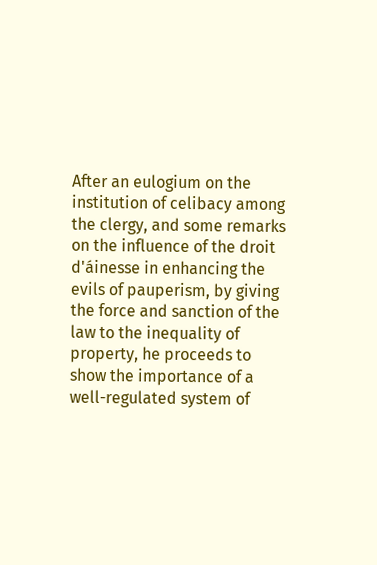After an eulogium on the institution of celibacy among the clergy, and some remarks on the influence of the droit d'áinesse in enhancing the evils of pauperism, by giving the force and sanction of the law to the inequality of property, he proceeds to show the importance of a well-regulated system of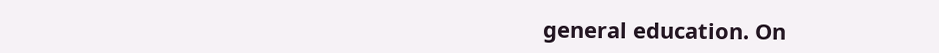general education. On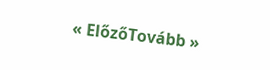« ElőzőTovább »